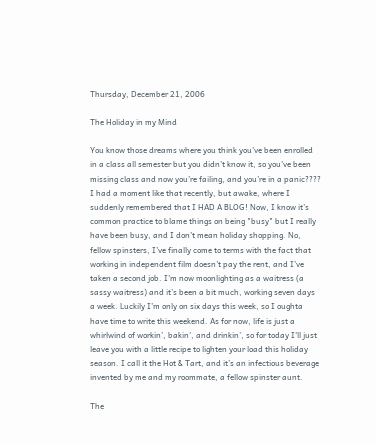Thursday, December 21, 2006

The Holiday in my Mind

You know those dreams where you think you’ve been enrolled in a class all semester but you didn’t know it, so you’ve been missing class and now you’re failing, and you’re in a panic???? I had a moment like that recently, but awake, where I suddenly remembered that I HAD A BLOG! Now, I know it’s common practice to blame things on being "busy" but I really have been busy, and I don’t mean holiday shopping. No, fellow spinsters, I’ve finally come to terms with the fact that working in independent film doesn’t pay the rent, and I’ve taken a second job. I’m now moonlighting as a waitress (a sassy waitress) and it’s been a bit much, working seven days a week. Luckily I’m only on six days this week, so I oughta have time to write this weekend. As for now, life is just a whirlwind of workin’, bakin’, and drinkin’, so for today I’ll just leave you with a little recipe to lighten your load this holiday season. I call it the Hot & Tart, and it’s an infectious beverage invented by me and my roommate, a fellow spinster aunt.

The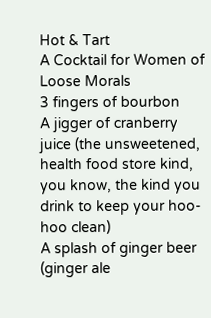Hot & Tart
A Cocktail for Women of Loose Morals
3 fingers of bourbon
A jigger of cranberry juice (the unsweetened, health food store kind, you know, the kind you drink to keep your hoo-hoo clean)
A splash of ginger beer (ginger ale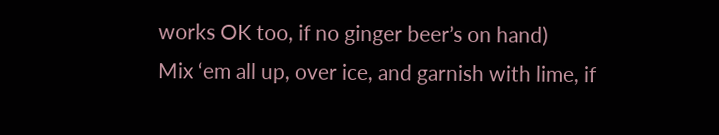works OK too, if no ginger beer’s on hand)
Mix ‘em all up, over ice, and garnish with lime, if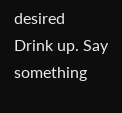desired
Drink up. Say something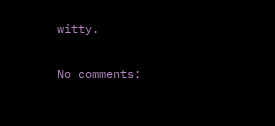witty.

No comments: